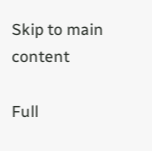Skip to main content

Full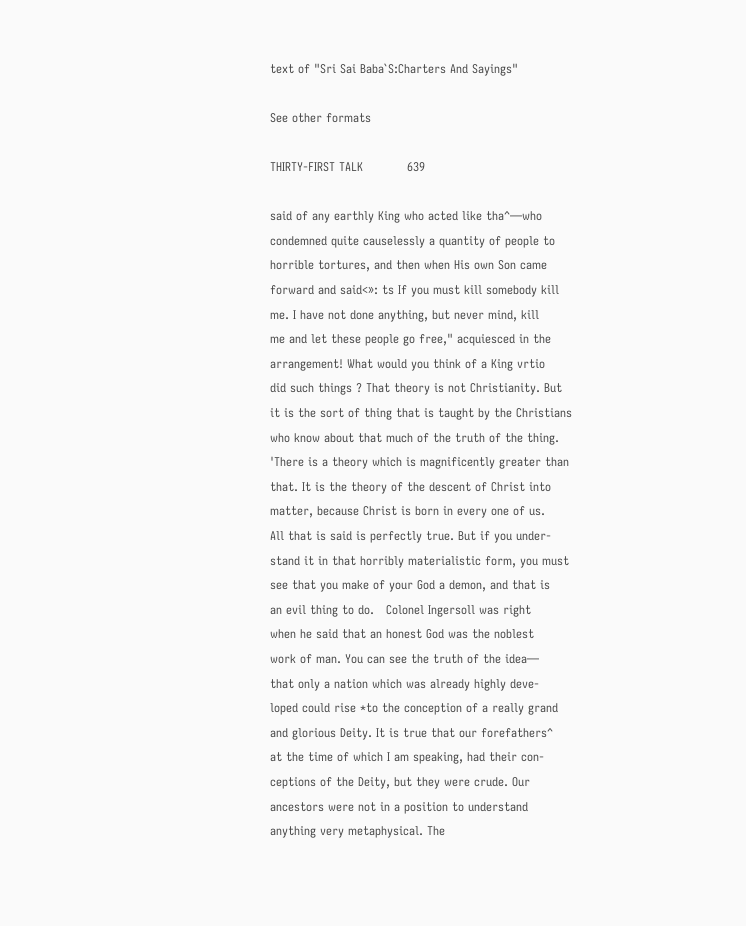text of "Sri Sai Baba`S:Charters And Sayings"

See other formats

THIRTY-FIRST TALK           639

said of any earthly King who acted like tha^—who
condemned quite causelessly a quantity of people to
horrible tortures, and then when His own Son came
forward and said<»: ts If you must kill somebody kill
me. I have not done anything, but never mind, kill
me and let these people go free," acquiesced in the
arrangement! What would you think of a King vrtio
did such things ? That theory is not Christianity. But
it is the sort of thing that is taught by the Christians
who know about that much of the truth of the thing.
'There is a theory which is magnificently greater than
that. It is the theory of the descent of Christ into
matter, because Christ is born in every one of us.
All that is said is perfectly true. But if you under-
stand it in that horribly materialistic form, you must
see that you make of your God a demon, and that is
an evil thing to do.   Colonel Ingersoll was right
when he said that an honest God was the noblest
work of man. You can see the truth of the idea—
that only a nation which was already highly deve-
loped could rise *to the conception of a really grand
and glorious Deity. It is true that our forefathers^
at the time of which I am speaking, had their con-
ceptions of the Deity, but they were crude. Our
ancestors were not in a position to understand
anything very metaphysical. The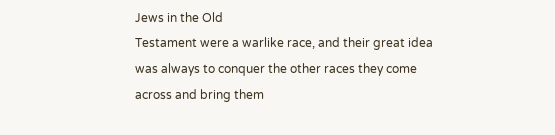Jews in the Old
Testament were a warlike race, and their great idea
was always to conquer the other races they come
across and bring them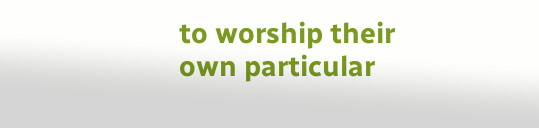to worship their own particular